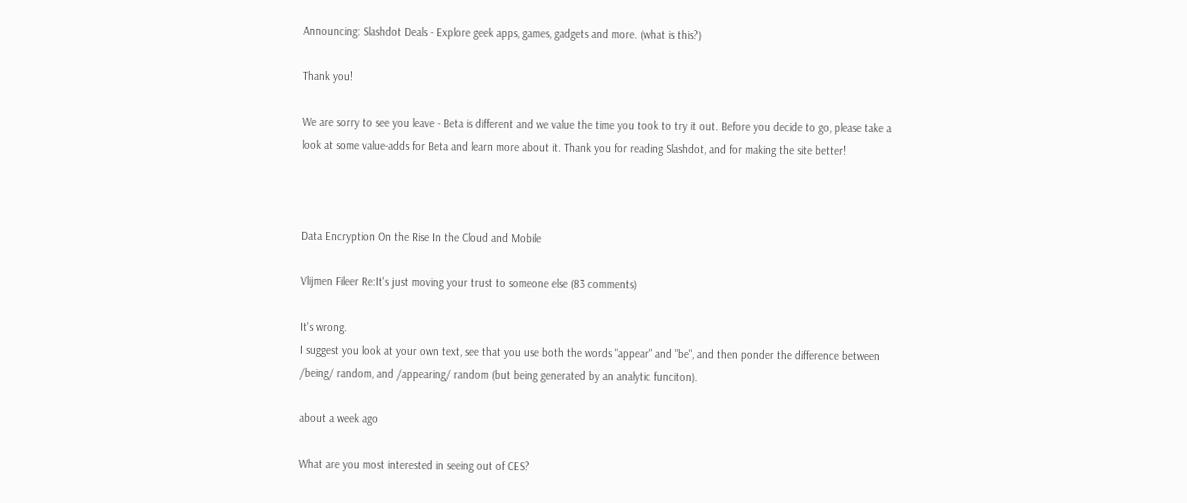Announcing: Slashdot Deals - Explore geek apps, games, gadgets and more. (what is this?)

Thank you!

We are sorry to see you leave - Beta is different and we value the time you took to try it out. Before you decide to go, please take a look at some value-adds for Beta and learn more about it. Thank you for reading Slashdot, and for making the site better!



Data Encryption On the Rise In the Cloud and Mobile

Vlijmen Fileer Re:It's just moving your trust to someone else (83 comments)

It's wrong.
I suggest you look at your own text, see that you use both the words "appear" and "be", and then ponder the difference between /being/ random, and /appearing/ random (but being generated by an analytic funciton).

about a week ago

What are you most interested in seeing out of CES?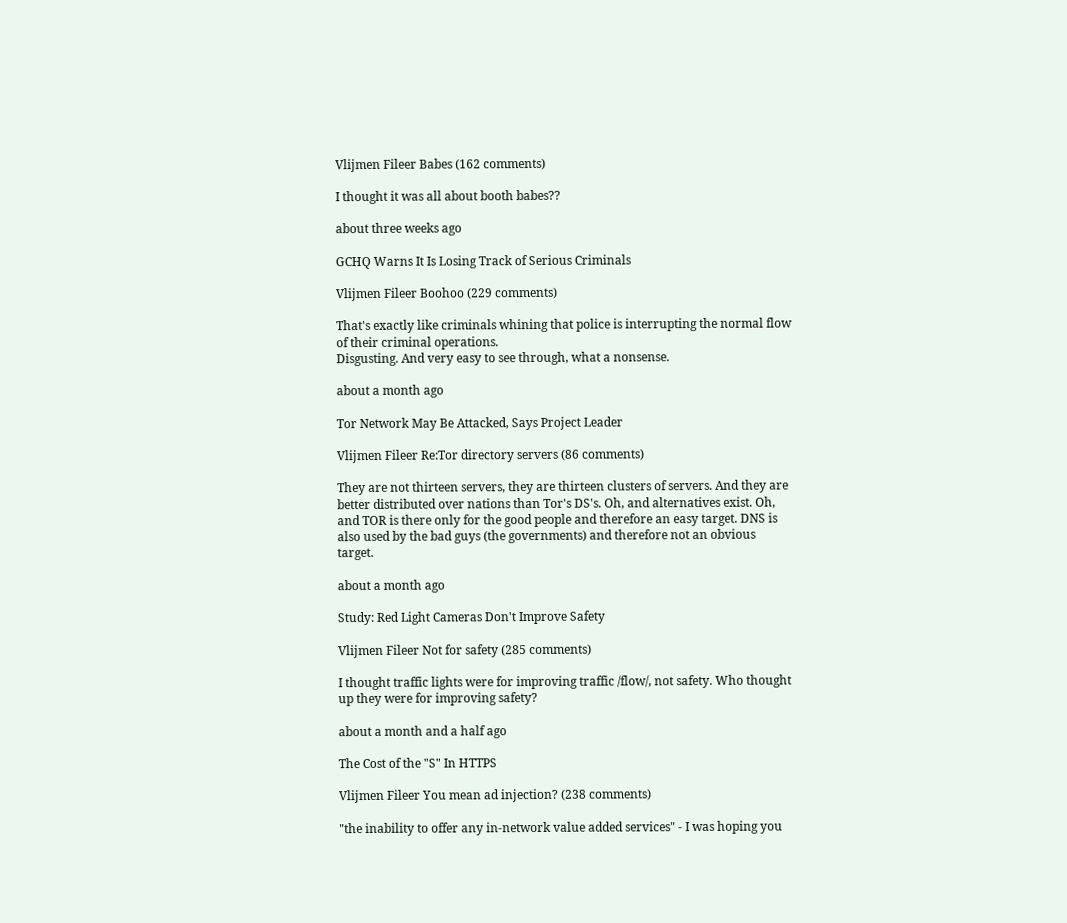Vlijmen Fileer Babes (162 comments)

I thought it was all about booth babes??

about three weeks ago

GCHQ Warns It Is Losing Track of Serious Criminals

Vlijmen Fileer Boohoo (229 comments)

That's exactly like criminals whining that police is interrupting the normal flow of their criminal operations.
Disgusting. And very easy to see through, what a nonsense.

about a month ago

Tor Network May Be Attacked, Says Project Leader

Vlijmen Fileer Re:Tor directory servers (86 comments)

They are not thirteen servers, they are thirteen clusters of servers. And they are better distributed over nations than Tor's DS's. Oh, and alternatives exist. Oh, and TOR is there only for the good people and therefore an easy target. DNS is also used by the bad guys (the governments) and therefore not an obvious target.

about a month ago

Study: Red Light Cameras Don't Improve Safety

Vlijmen Fileer Not for safety (285 comments)

I thought traffic lights were for improving traffic /flow/, not safety. Who thought up they were for improving safety?

about a month and a half ago

The Cost of the "S" In HTTPS

Vlijmen Fileer You mean ad injection? (238 comments)

"the inability to offer any in-network value added services" - I was hoping you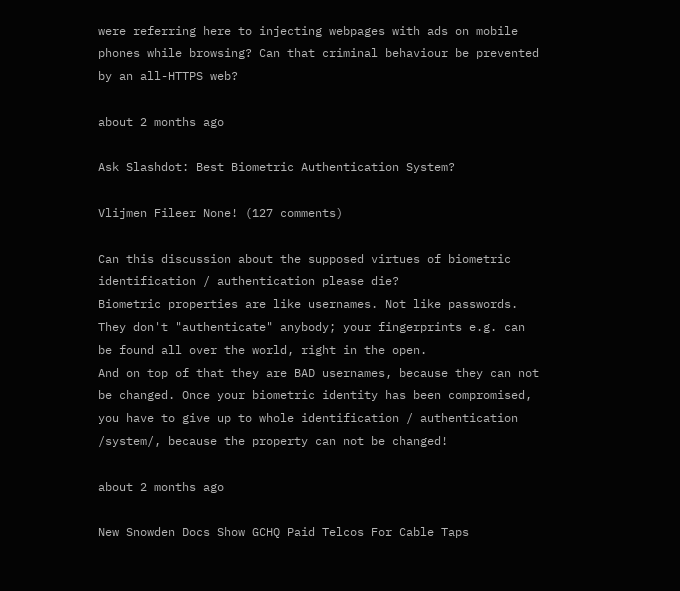were referring here to injecting webpages with ads on mobile phones while browsing? Can that criminal behaviour be prevented by an all-HTTPS web?

about 2 months ago

Ask Slashdot: Best Biometric Authentication System?

Vlijmen Fileer None! (127 comments)

Can this discussion about the supposed virtues of biometric identification / authentication please die?
Biometric properties are like usernames. Not like passwords. They don't "authenticate" anybody; your fingerprints e.g. can be found all over the world, right in the open.
And on top of that they are BAD usernames, because they can not be changed. Once your biometric identity has been compromised, you have to give up to whole identification / authentication /system/, because the property can not be changed!

about 2 months ago

New Snowden Docs Show GCHQ Paid Telcos For Cable Taps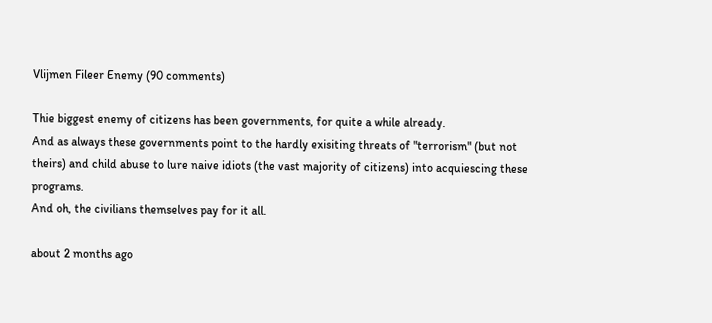Vlijmen Fileer Enemy (90 comments)

Thie biggest enemy of citizens has been governments, for quite a while already.
And as always these governments point to the hardly exisiting threats of "terrorism" (but not theirs) and child abuse to lure naive idiots (the vast majority of citizens) into acquiescing these programs.
And oh, the civilians themselves pay for it all.

about 2 months ago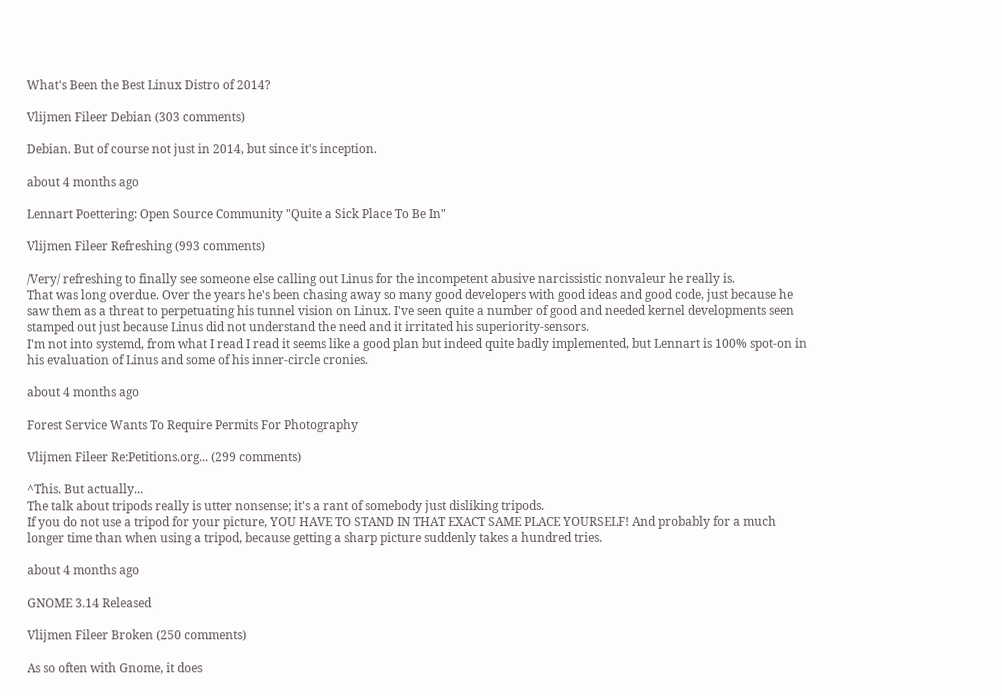What's Been the Best Linux Distro of 2014?

Vlijmen Fileer Debian (303 comments)

Debian. But of course not just in 2014, but since it's inception.

about 4 months ago

Lennart Poettering: Open Source Community "Quite a Sick Place To Be In"

Vlijmen Fileer Refreshing (993 comments)

/Very/ refreshing to finally see someone else calling out Linus for the incompetent abusive narcissistic nonvaleur he really is.
That was long overdue. Over the years he's been chasing away so many good developers with good ideas and good code, just because he saw them as a threat to perpetuating his tunnel vision on Linux. I've seen quite a number of good and needed kernel developments seen stamped out just because Linus did not understand the need and it irritated his superiority-sensors.
I'm not into systemd, from what I read I read it seems like a good plan but indeed quite badly implemented, but Lennart is 100% spot-on in his evaluation of Linus and some of his inner-circle cronies.

about 4 months ago

Forest Service Wants To Require Permits For Photography

Vlijmen Fileer Re:Petitions.org... (299 comments)

^This. But actually...
The talk about tripods really is utter nonsense; it's a rant of somebody just disliking tripods.
If you do not use a tripod for your picture, YOU HAVE TO STAND IN THAT EXACT SAME PLACE YOURSELF! And probably for a much longer time than when using a tripod, because getting a sharp picture suddenly takes a hundred tries.

about 4 months ago

GNOME 3.14 Released

Vlijmen Fileer Broken (250 comments)

As so often with Gnome, it does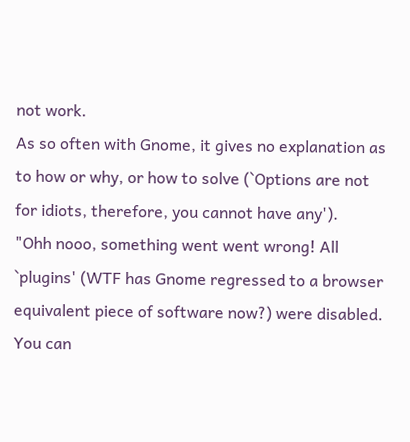not work.
As so often with Gnome, it gives no explanation as to how or why, or how to solve (`Options are not for idiots, therefore, you cannot have any').
"Ohh nooo, something went went wrong! All `plugins' (WTF has Gnome regressed to a browser equivalent piece of software now?) were disabled. You can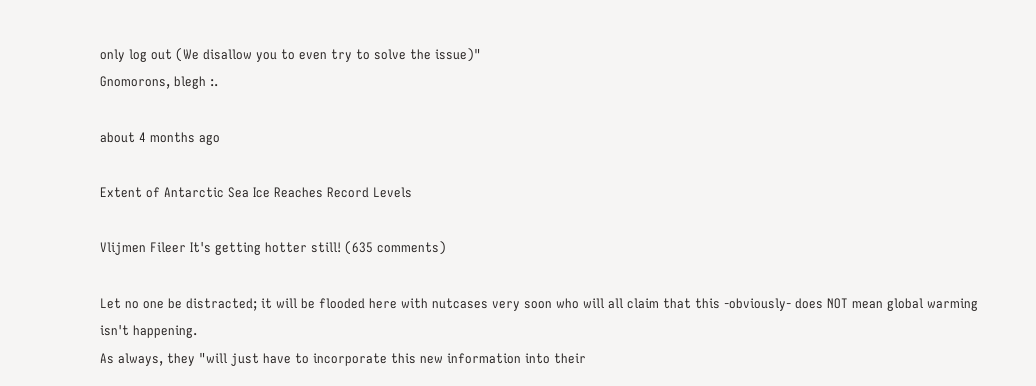only log out (We disallow you to even try to solve the issue)"
Gnomorons, blegh :.

about 4 months ago

Extent of Antarctic Sea Ice Reaches Record Levels

Vlijmen Fileer It's getting hotter still! (635 comments)

Let no one be distracted; it will be flooded here with nutcases very soon who will all claim that this -obviously- does NOT mean global warming isn't happening.
As always, they "will just have to incorporate this new information into their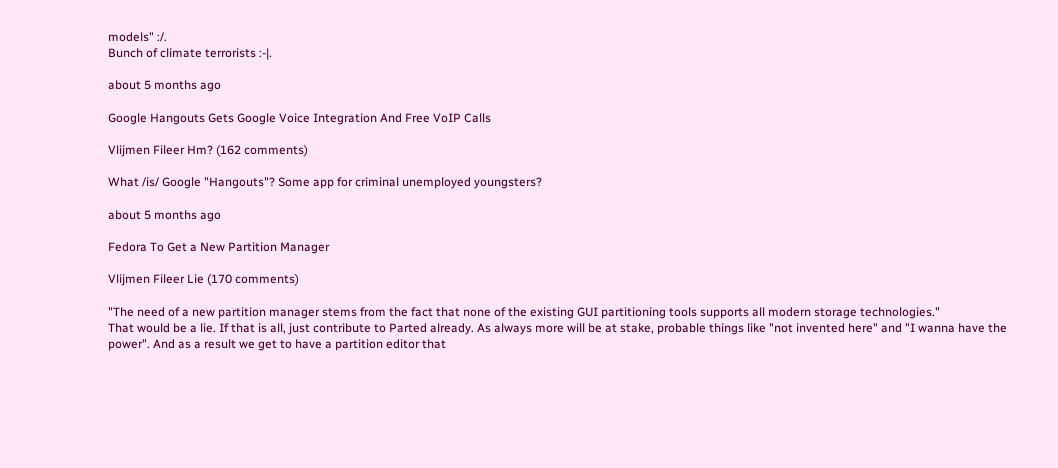models" :/.
Bunch of climate terrorists :-|.

about 5 months ago

Google Hangouts Gets Google Voice Integration And Free VoIP Calls

Vlijmen Fileer Hm? (162 comments)

What /is/ Google "Hangouts"? Some app for criminal unemployed youngsters?

about 5 months ago

Fedora To Get a New Partition Manager

Vlijmen Fileer Lie (170 comments)

"The need of a new partition manager stems from the fact that none of the existing GUI partitioning tools supports all modern storage technologies."
That would be a lie. If that is all, just contribute to Parted already. As always more will be at stake, probable things like "not invented here" and "I wanna have the power". And as a result we get to have a partition editor that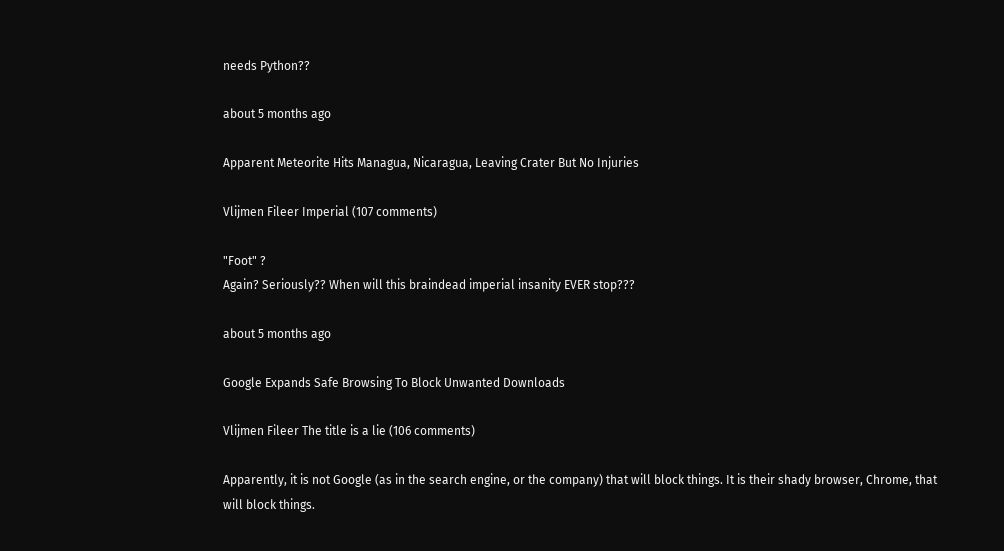needs Python??

about 5 months ago

Apparent Meteorite Hits Managua, Nicaragua, Leaving Crater But No Injuries

Vlijmen Fileer Imperial (107 comments)

"Foot" ?
Again? Seriously?? When will this braindead imperial insanity EVER stop???

about 5 months ago

Google Expands Safe Browsing To Block Unwanted Downloads

Vlijmen Fileer The title is a lie (106 comments)

Apparently, it is not Google (as in the search engine, or the company) that will block things. It is their shady browser, Chrome, that will block things.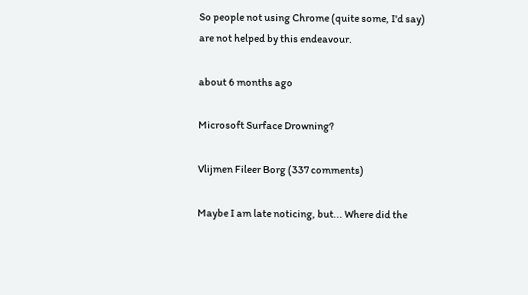So people not using Chrome (quite some, I'd say) are not helped by this endeavour.

about 6 months ago

Microsoft Surface Drowning?

Vlijmen Fileer Borg (337 comments)

Maybe I am late noticing, but... Where did the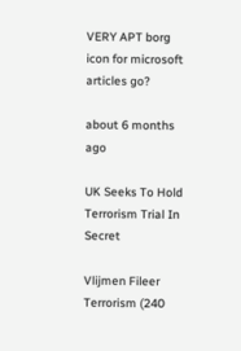VERY APT borg icon for microsoft articles go?

about 6 months ago

UK Seeks To Hold Terrorism Trial In Secret

Vlijmen Fileer Terrorism (240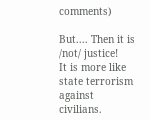comments)

But.... Then it is /not/ justice!
It is more like state terrorism against civilians.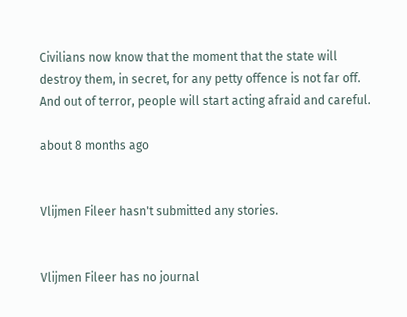Civilians now know that the moment that the state will destroy them, in secret, for any petty offence is not far off. And out of terror, people will start acting afraid and careful.

about 8 months ago


Vlijmen Fileer hasn't submitted any stories.


Vlijmen Fileer has no journal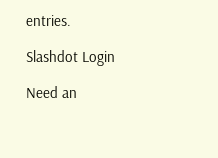entries.

Slashdot Login

Need an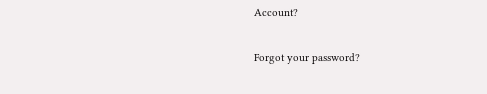Account?

Forgot your password?